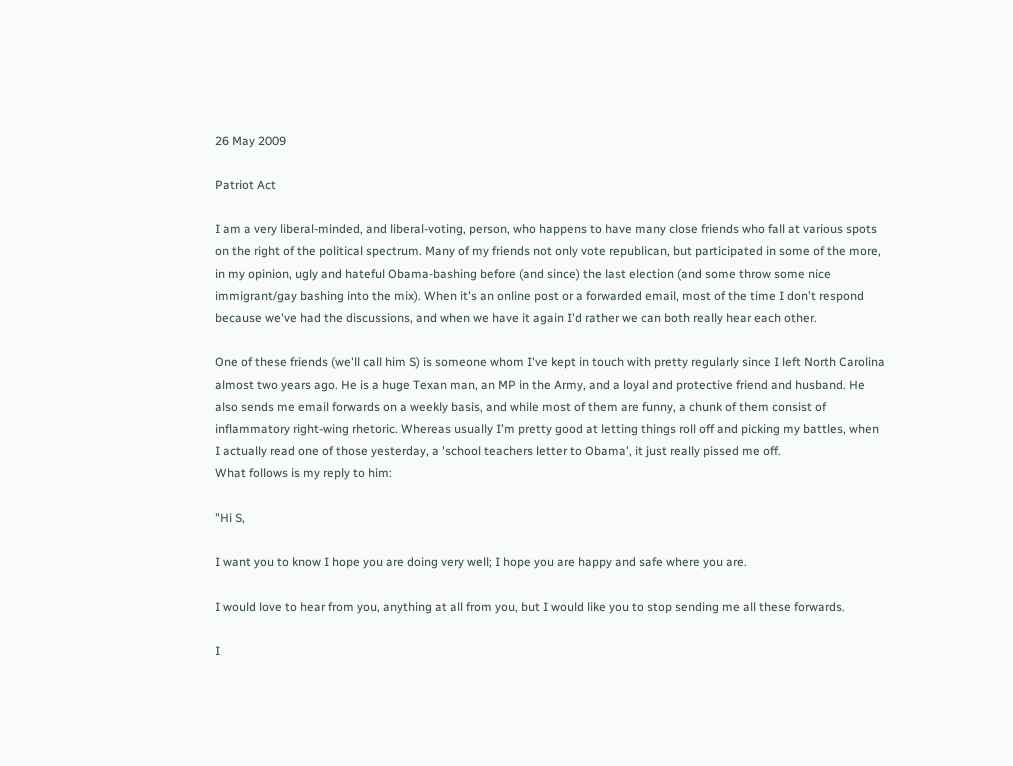26 May 2009

Patriot Act

I am a very liberal-minded, and liberal-voting, person, who happens to have many close friends who fall at various spots on the right of the political spectrum. Many of my friends not only vote republican, but participated in some of the more, in my opinion, ugly and hateful Obama-bashing before (and since) the last election (and some throw some nice immigrant/gay bashing into the mix). When it's an online post or a forwarded email, most of the time I don't respond because we've had the discussions, and when we have it again I'd rather we can both really hear each other.

One of these friends (we'll call him S) is someone whom I've kept in touch with pretty regularly since I left North Carolina almost two years ago. He is a huge Texan man, an MP in the Army, and a loyal and protective friend and husband. He also sends me email forwards on a weekly basis, and while most of them are funny, a chunk of them consist of inflammatory right-wing rhetoric. Whereas usually I'm pretty good at letting things roll off and picking my battles, when I actually read one of those yesterday, a 'school teachers letter to Obama', it just really pissed me off.
What follows is my reply to him:

"Hi S,

I want you to know I hope you are doing very well; I hope you are happy and safe where you are.

I would love to hear from you, anything at all from you, but I would like you to stop sending me all these forwards.

I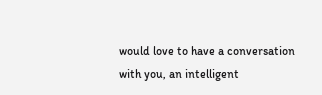would love to have a conversation with you, an intelligent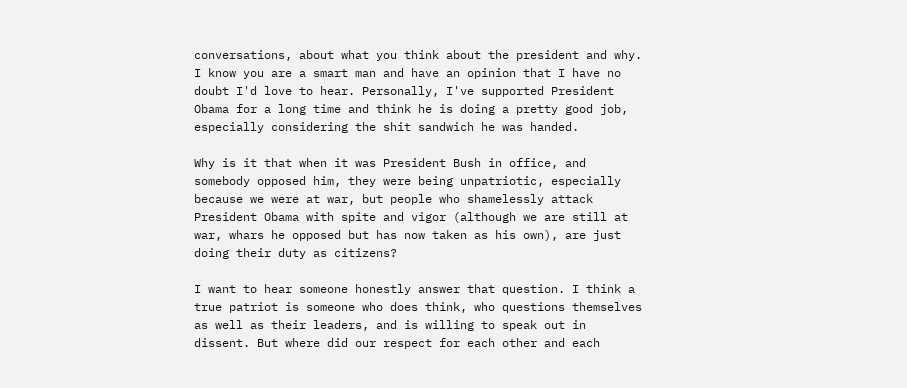conversations, about what you think about the president and why. I know you are a smart man and have an opinion that I have no doubt I'd love to hear. Personally, I've supported President Obama for a long time and think he is doing a pretty good job, especially considering the shit sandwich he was handed.

Why is it that when it was President Bush in office, and somebody opposed him, they were being unpatriotic, especially because we were at war, but people who shamelessly attack President Obama with spite and vigor (although we are still at war, whars he opposed but has now taken as his own), are just doing their duty as citizens?

I want to hear someone honestly answer that question. I think a true patriot is someone who does think, who questions themselves as well as their leaders, and is willing to speak out in dissent. But where did our respect for each other and each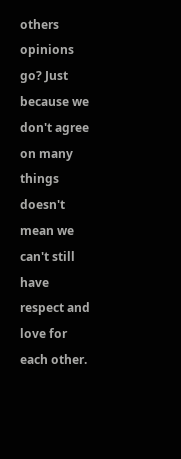others opinions go? Just because we don't agree on many things doesn't mean we can't still have respect and love for each other.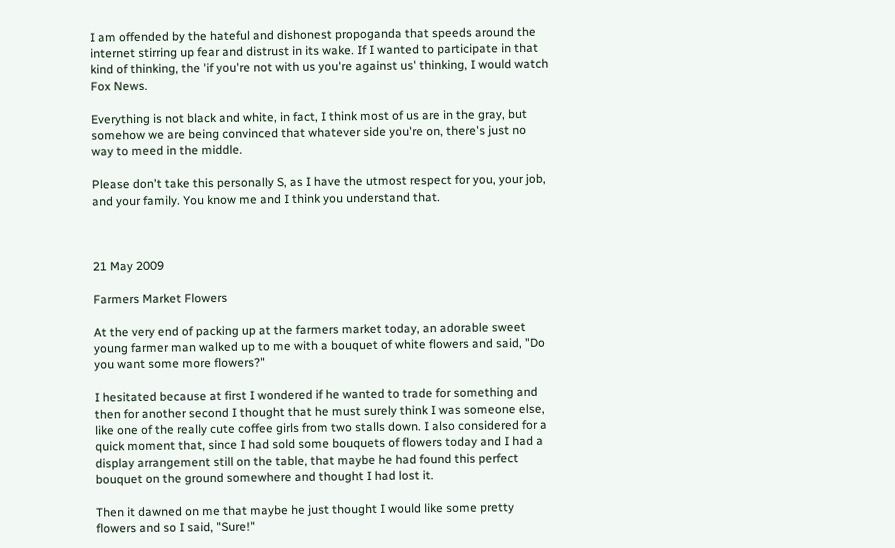I am offended by the hateful and dishonest propoganda that speeds around the internet stirring up fear and distrust in its wake. If I wanted to participate in that kind of thinking, the 'if you're not with us you're against us' thinking, I would watch Fox News.

Everything is not black and white, in fact, I think most of us are in the gray, but somehow we are being convinced that whatever side you're on, there's just no way to meed in the middle.

Please don't take this personally S, as I have the utmost respect for you, your job, and your family. You know me and I think you understand that.



21 May 2009

Farmers Market Flowers

At the very end of packing up at the farmers market today, an adorable sweet young farmer man walked up to me with a bouquet of white flowers and said, "Do you want some more flowers?"

I hesitated because at first I wondered if he wanted to trade for something and then for another second I thought that he must surely think I was someone else, like one of the really cute coffee girls from two stalls down. I also considered for a quick moment that, since I had sold some bouquets of flowers today and I had a display arrangement still on the table, that maybe he had found this perfect bouquet on the ground somewhere and thought I had lost it.

Then it dawned on me that maybe he just thought I would like some pretty flowers and so I said, "Sure!"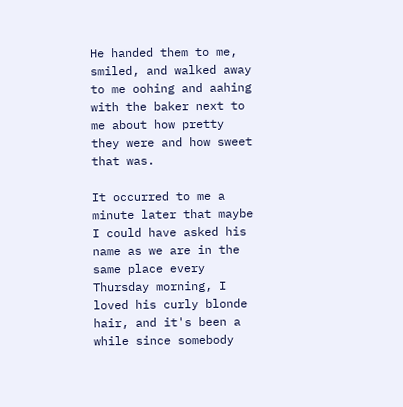He handed them to me, smiled, and walked away to me oohing and aahing with the baker next to me about how pretty they were and how sweet that was.

It occurred to me a minute later that maybe I could have asked his name as we are in the same place every Thursday morning, I loved his curly blonde hair, and it's been a while since somebody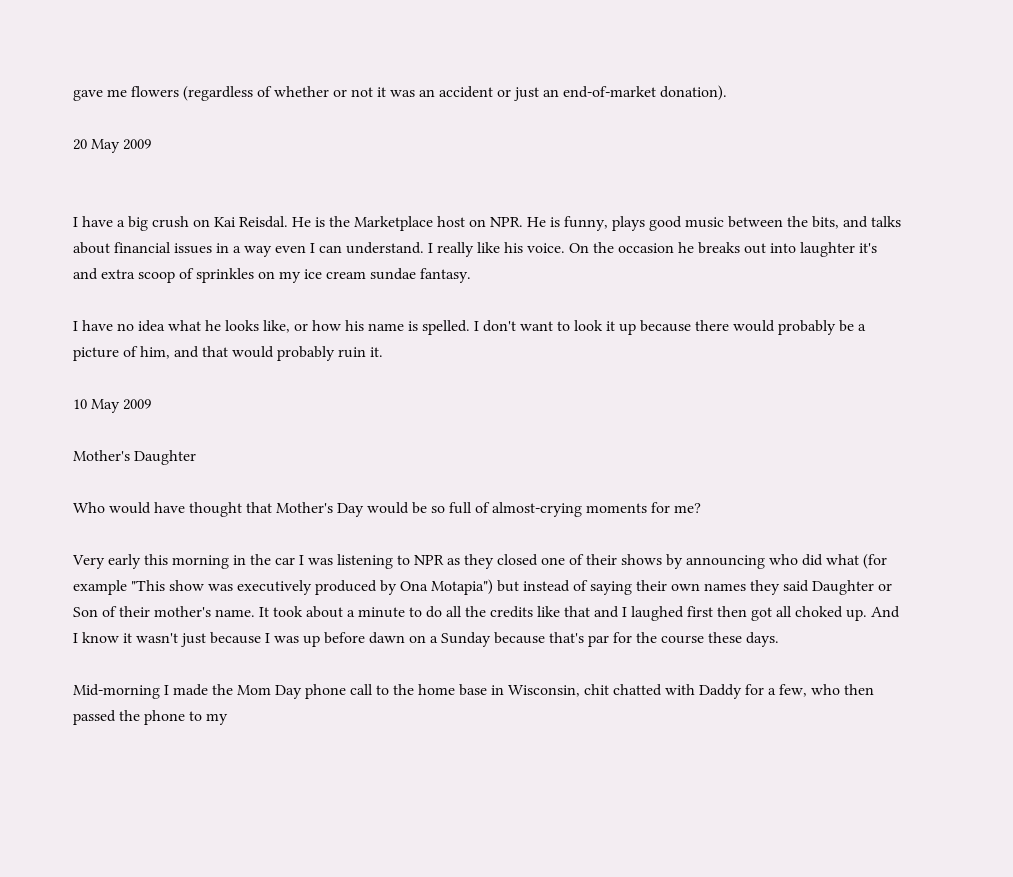gave me flowers (regardless of whether or not it was an accident or just an end-of-market donation).

20 May 2009


I have a big crush on Kai Reisdal. He is the Marketplace host on NPR. He is funny, plays good music between the bits, and talks about financial issues in a way even I can understand. I really like his voice. On the occasion he breaks out into laughter it's and extra scoop of sprinkles on my ice cream sundae fantasy.

I have no idea what he looks like, or how his name is spelled. I don't want to look it up because there would probably be a picture of him, and that would probably ruin it.

10 May 2009

Mother's Daughter

Who would have thought that Mother's Day would be so full of almost-crying moments for me?

Very early this morning in the car I was listening to NPR as they closed one of their shows by announcing who did what (for example "This show was executively produced by Ona Motapia") but instead of saying their own names they said Daughter or Son of their mother's name. It took about a minute to do all the credits like that and I laughed first then got all choked up. And I know it wasn't just because I was up before dawn on a Sunday because that's par for the course these days.

Mid-morning I made the Mom Day phone call to the home base in Wisconsin, chit chatted with Daddy for a few, who then passed the phone to my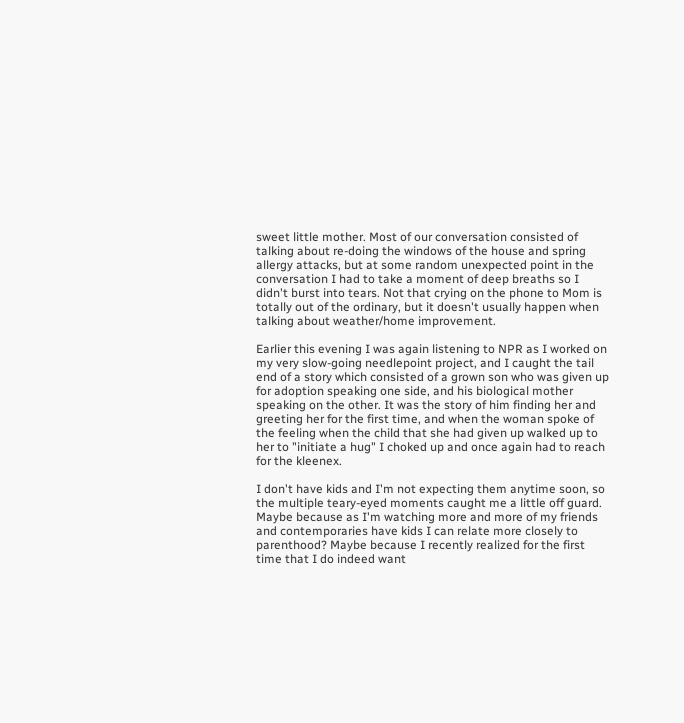sweet little mother. Most of our conversation consisted of talking about re-doing the windows of the house and spring allergy attacks, but at some random unexpected point in the conversation I had to take a moment of deep breaths so I didn't burst into tears. Not that crying on the phone to Mom is totally out of the ordinary, but it doesn't usually happen when talking about weather/home improvement.

Earlier this evening I was again listening to NPR as I worked on my very slow-going needlepoint project, and I caught the tail end of a story which consisted of a grown son who was given up for adoption speaking one side, and his biological mother speaking on the other. It was the story of him finding her and greeting her for the first time, and when the woman spoke of the feeling when the child that she had given up walked up to her to "initiate a hug" I choked up and once again had to reach for the kleenex.

I don't have kids and I'm not expecting them anytime soon, so the multiple teary-eyed moments caught me a little off guard. Maybe because as I'm watching more and more of my friends and contemporaries have kids I can relate more closely to parenthood? Maybe because I recently realized for the first time that I do indeed want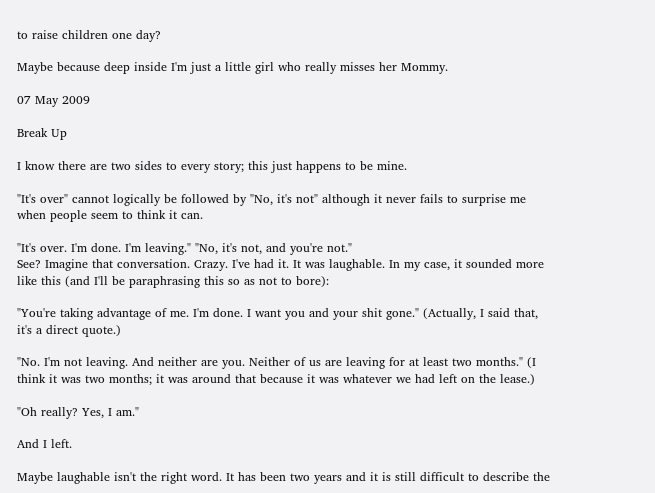to raise children one day?

Maybe because deep inside I'm just a little girl who really misses her Mommy.

07 May 2009

Break Up

I know there are two sides to every story; this just happens to be mine.

"It's over" cannot logically be followed by "No, it's not" although it never fails to surprise me when people seem to think it can.

"It's over. I'm done. I'm leaving." "No, it's not, and you're not."
See? Imagine that conversation. Crazy. I've had it. It was laughable. In my case, it sounded more like this (and I'll be paraphrasing this so as not to bore):

"You're taking advantage of me. I'm done. I want you and your shit gone." (Actually, I said that, it's a direct quote.)

"No. I'm not leaving. And neither are you. Neither of us are leaving for at least two months." (I think it was two months; it was around that because it was whatever we had left on the lease.)

"Oh really? Yes, I am."

And I left.

Maybe laughable isn't the right word. It has been two years and it is still difficult to describe the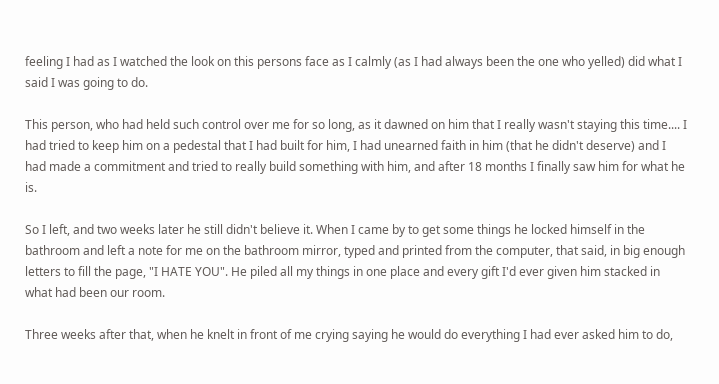feeling I had as I watched the look on this persons face as I calmly (as I had always been the one who yelled) did what I said I was going to do.

This person, who had held such control over me for so long, as it dawned on him that I really wasn't staying this time.... I had tried to keep him on a pedestal that I had built for him, I had unearned faith in him (that he didn't deserve) and I had made a commitment and tried to really build something with him, and after 18 months I finally saw him for what he is.

So I left, and two weeks later he still didn't believe it. When I came by to get some things he locked himself in the bathroom and left a note for me on the bathroom mirror, typed and printed from the computer, that said, in big enough letters to fill the page, "I HATE YOU". He piled all my things in one place and every gift I'd ever given him stacked in what had been our room.

Three weeks after that, when he knelt in front of me crying saying he would do everything I had ever asked him to do,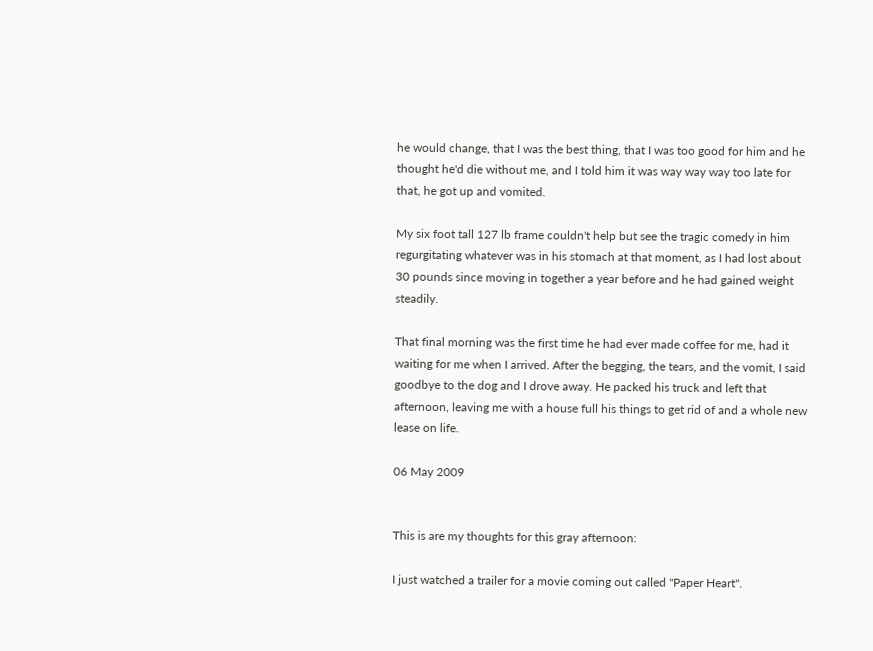he would change, that I was the best thing, that I was too good for him and he thought he'd die without me, and I told him it was way way way too late for that, he got up and vomited.

My six foot tall 127 lb frame couldn't help but see the tragic comedy in him regurgitating whatever was in his stomach at that moment, as I had lost about 30 pounds since moving in together a year before and he had gained weight steadily.

That final morning was the first time he had ever made coffee for me, had it waiting for me when I arrived. After the begging, the tears, and the vomit, I said goodbye to the dog and I drove away. He packed his truck and left that afternoon, leaving me with a house full his things to get rid of and a whole new lease on life.

06 May 2009


This is are my thoughts for this gray afternoon:

I just watched a trailer for a movie coming out called "Paper Heart".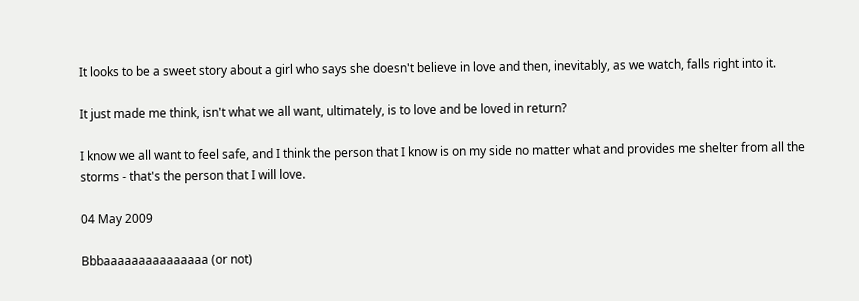It looks to be a sweet story about a girl who says she doesn't believe in love and then, inevitably, as we watch, falls right into it.

It just made me think, isn't what we all want, ultimately, is to love and be loved in return?

I know we all want to feel safe, and I think the person that I know is on my side no matter what and provides me shelter from all the storms - that's the person that I will love.

04 May 2009

Bbbaaaaaaaaaaaaaaa (or not)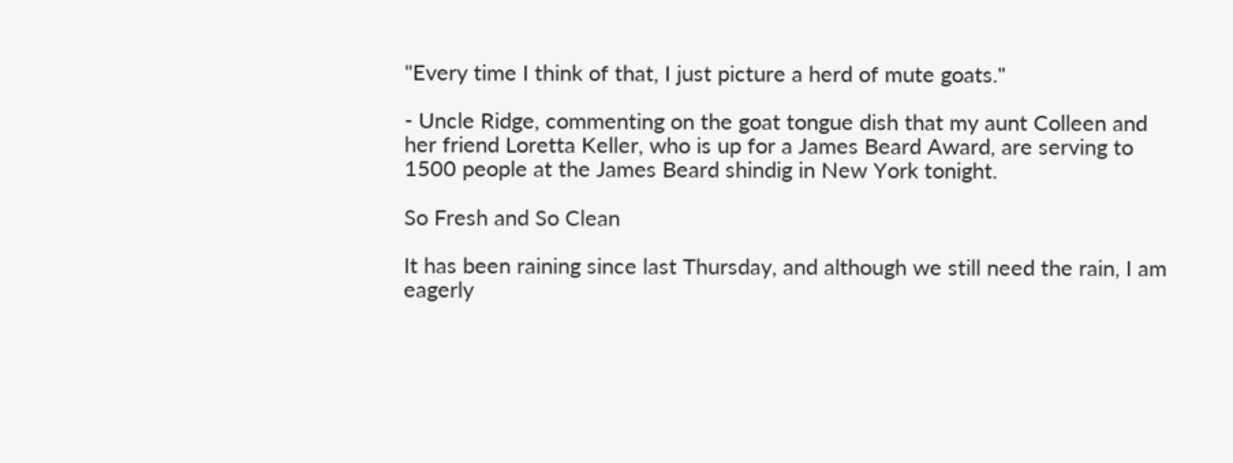"Every time I think of that, I just picture a herd of mute goats."

- Uncle Ridge, commenting on the goat tongue dish that my aunt Colleen and her friend Loretta Keller, who is up for a James Beard Award, are serving to 1500 people at the James Beard shindig in New York tonight.

So Fresh and So Clean

It has been raining since last Thursday, and although we still need the rain, I am eagerly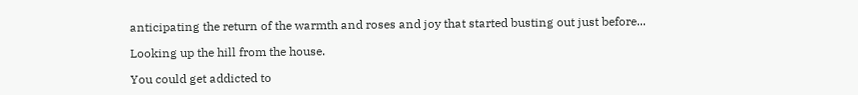anticipating the return of the warmth and roses and joy that started busting out just before...

Looking up the hill from the house.

You could get addicted to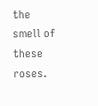the smell of these roses.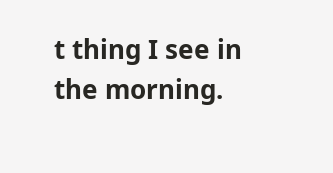t thing I see in the morning.